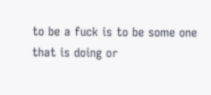to be a fuck is to be some one that is doing or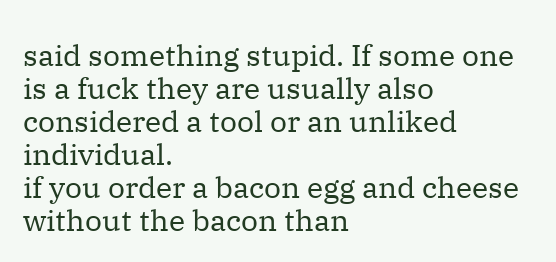said something stupid. If some one is a fuck they are usually also considered a tool or an unliked individual.
if you order a bacon egg and cheese without the bacon than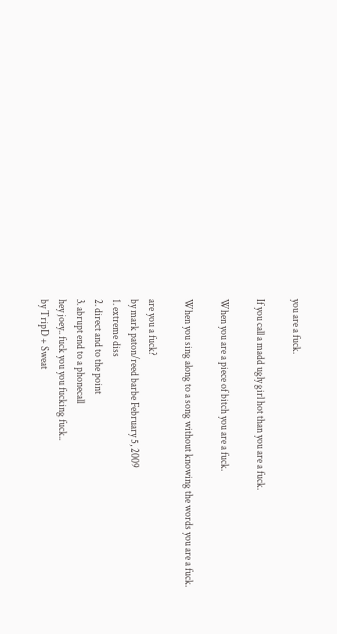you are a fuck.

If you call a madd ugly girl hot than you are a fuck.

When you are a piece of bitch you are a fuck.

When you sing along to a song without knowing the words you are a fuck.

are you a fuck?
by mark paton/reed barbe February 5, 2009
1. extreme diss
2. direct and to the point
3. abrupt end to a phonecall
hey joey.. fuck you you fucking fuck..
by TripD + Sweat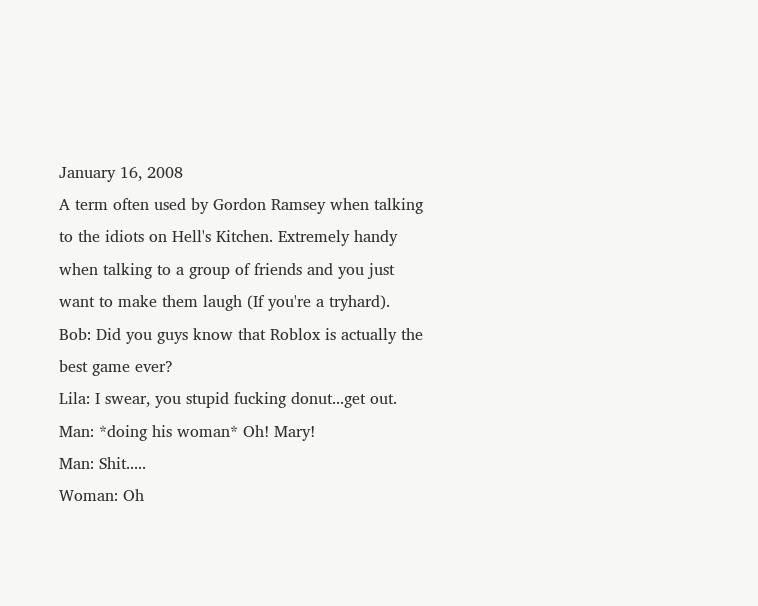January 16, 2008
A term often used by Gordon Ramsey when talking to the idiots on Hell's Kitchen. Extremely handy when talking to a group of friends and you just want to make them laugh (If you're a tryhard).
Bob: Did you guys know that Roblox is actually the best game ever?
Lila: I swear, you stupid fucking donut...get out.
Man: *doing his woman* Oh! Mary!
Man: Shit.....
Woman: Oh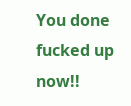You done fucked up now!!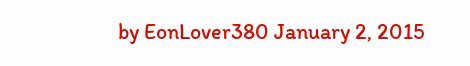by EonLover380 January 2, 2015